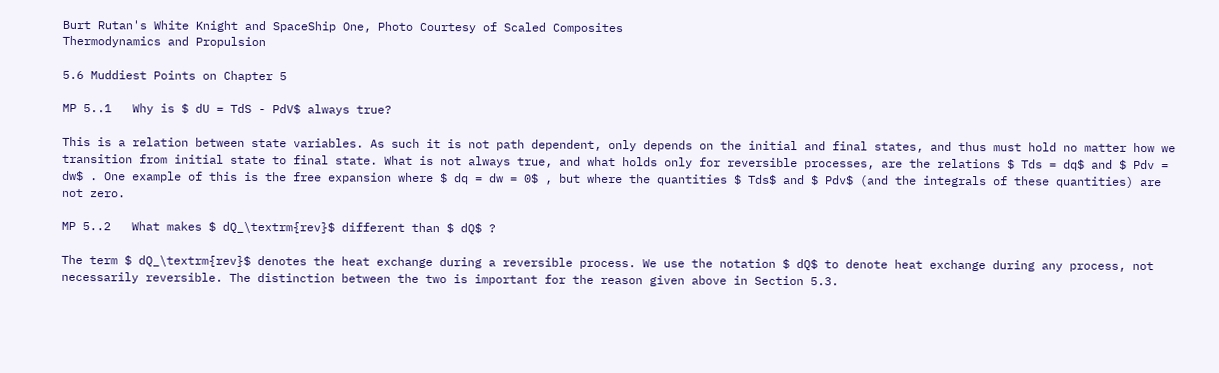Burt Rutan's White Knight and SpaceShip One, Photo Courtesy of Scaled Composites
Thermodynamics and Propulsion

5.6 Muddiest Points on Chapter 5

MP 5..1   Why is $ dU = TdS - PdV$ always true?

This is a relation between state variables. As such it is not path dependent, only depends on the initial and final states, and thus must hold no matter how we transition from initial state to final state. What is not always true, and what holds only for reversible processes, are the relations $ Tds = dq$ and $ Pdv = dw$ . One example of this is the free expansion where $ dq = dw = 0$ , but where the quantities $ Tds$ and $ Pdv$ (and the integrals of these quantities) are not zero.

MP 5..2   What makes $ dQ_\textrm{rev}$ different than $ dQ$ ?

The term $ dQ_\textrm{rev}$ denotes the heat exchange during a reversible process. We use the notation $ dQ$ to denote heat exchange during any process, not necessarily reversible. The distinction between the two is important for the reason given above in Section 5.3.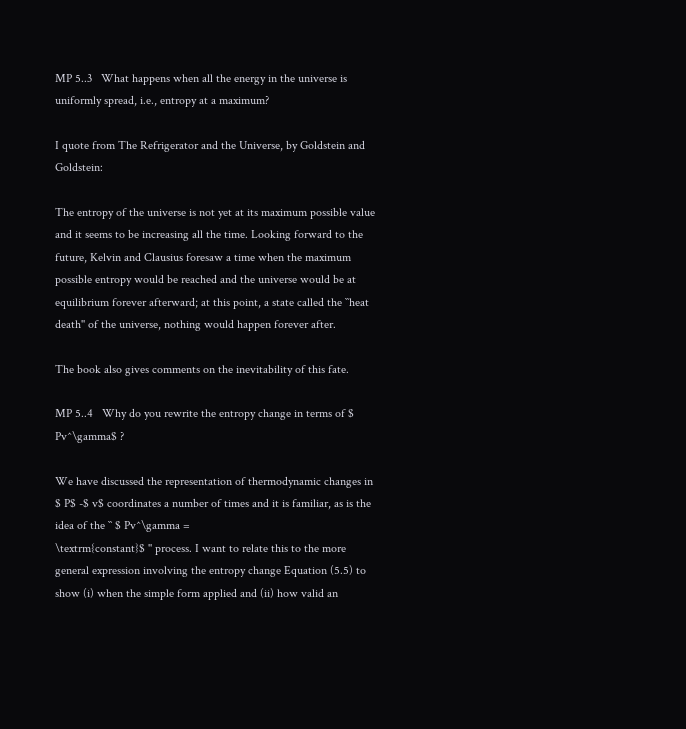MP 5..3   What happens when all the energy in the universe is uniformly spread, i.e., entropy at a maximum?

I quote from The Refrigerator and the Universe, by Goldstein and Goldstein:

The entropy of the universe is not yet at its maximum possible value and it seems to be increasing all the time. Looking forward to the future, Kelvin and Clausius foresaw a time when the maximum possible entropy would be reached and the universe would be at equilibrium forever afterward; at this point, a state called the ``heat death'' of the universe, nothing would happen forever after.

The book also gives comments on the inevitability of this fate.

MP 5..4   Why do you rewrite the entropy change in terms of $ Pv^\gamma$ ?

We have discussed the representation of thermodynamic changes in $ P$ -$ v$ coordinates a number of times and it is familiar, as is the idea of the `` $ Pv^\gamma =
\textrm{constant}$ '' process. I want to relate this to the more general expression involving the entropy change Equation (5.5) to show (i) when the simple form applied and (ii) how valid an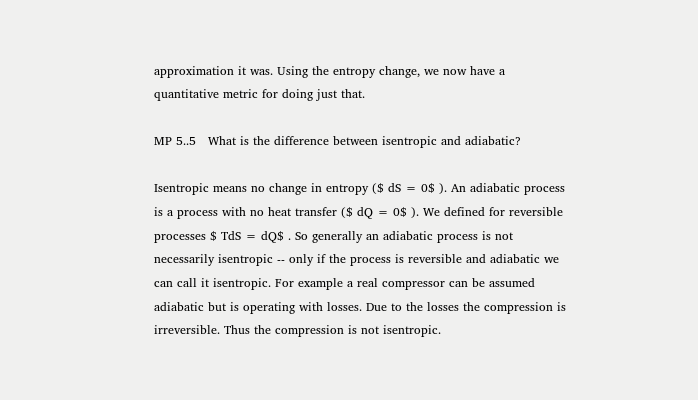approximation it was. Using the entropy change, we now have a quantitative metric for doing just that.

MP 5..5   What is the difference between isentropic and adiabatic?

Isentropic means no change in entropy ($ dS = 0$ ). An adiabatic process is a process with no heat transfer ($ dQ = 0$ ). We defined for reversible processes $ TdS = dQ$ . So generally an adiabatic process is not necessarily isentropic -- only if the process is reversible and adiabatic we can call it isentropic. For example a real compressor can be assumed adiabatic but is operating with losses. Due to the losses the compression is irreversible. Thus the compression is not isentropic.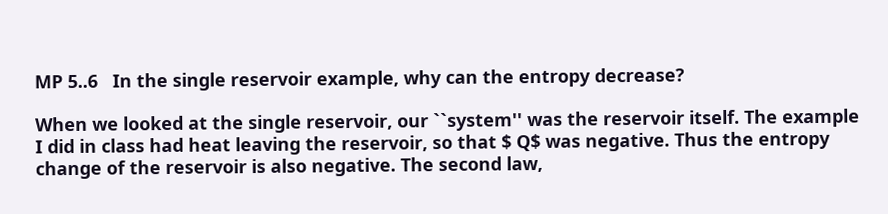MP 5..6   In the single reservoir example, why can the entropy decrease?

When we looked at the single reservoir, our ``system'' was the reservoir itself. The example I did in class had heat leaving the reservoir, so that $ Q$ was negative. Thus the entropy change of the reservoir is also negative. The second law,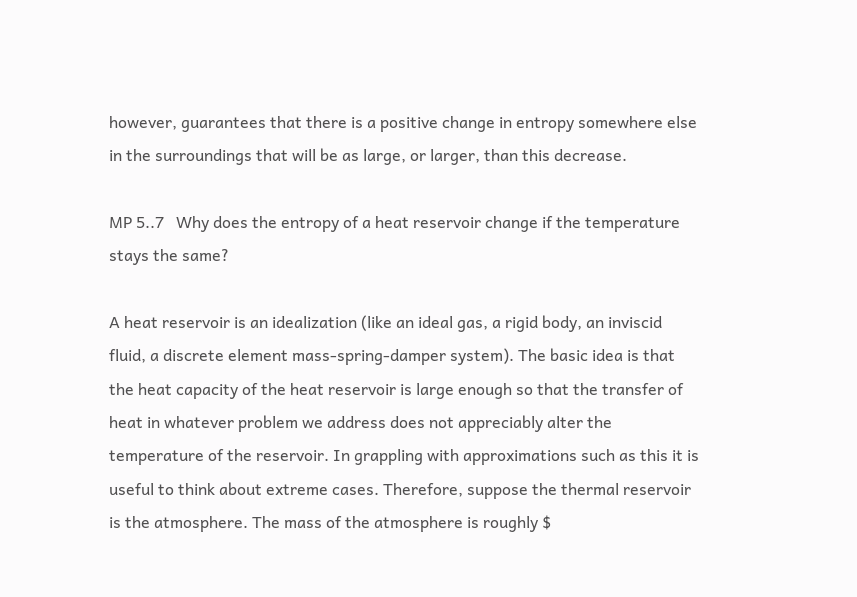however, guarantees that there is a positive change in entropy somewhere else in the surroundings that will be as large, or larger, than this decrease.

MP 5..7   Why does the entropy of a heat reservoir change if the temperature stays the same?

A heat reservoir is an idealization (like an ideal gas, a rigid body, an inviscid fluid, a discrete element mass-spring-damper system). The basic idea is that the heat capacity of the heat reservoir is large enough so that the transfer of heat in whatever problem we address does not appreciably alter the temperature of the reservoir. In grappling with approximations such as this it is useful to think about extreme cases. Therefore, suppose the thermal reservoir is the atmosphere. The mass of the atmosphere is roughly $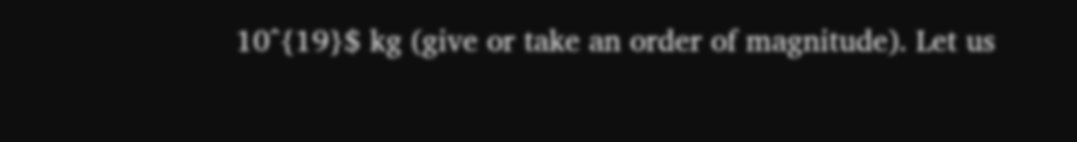10^{19}$ kg (give or take an order of magnitude). Let us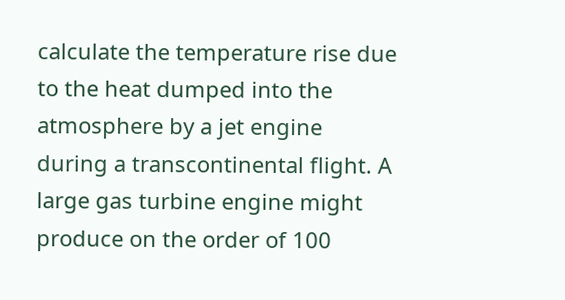calculate the temperature rise due to the heat dumped into the atmosphere by a jet engine during a transcontinental flight. A large gas turbine engine might produce on the order of 100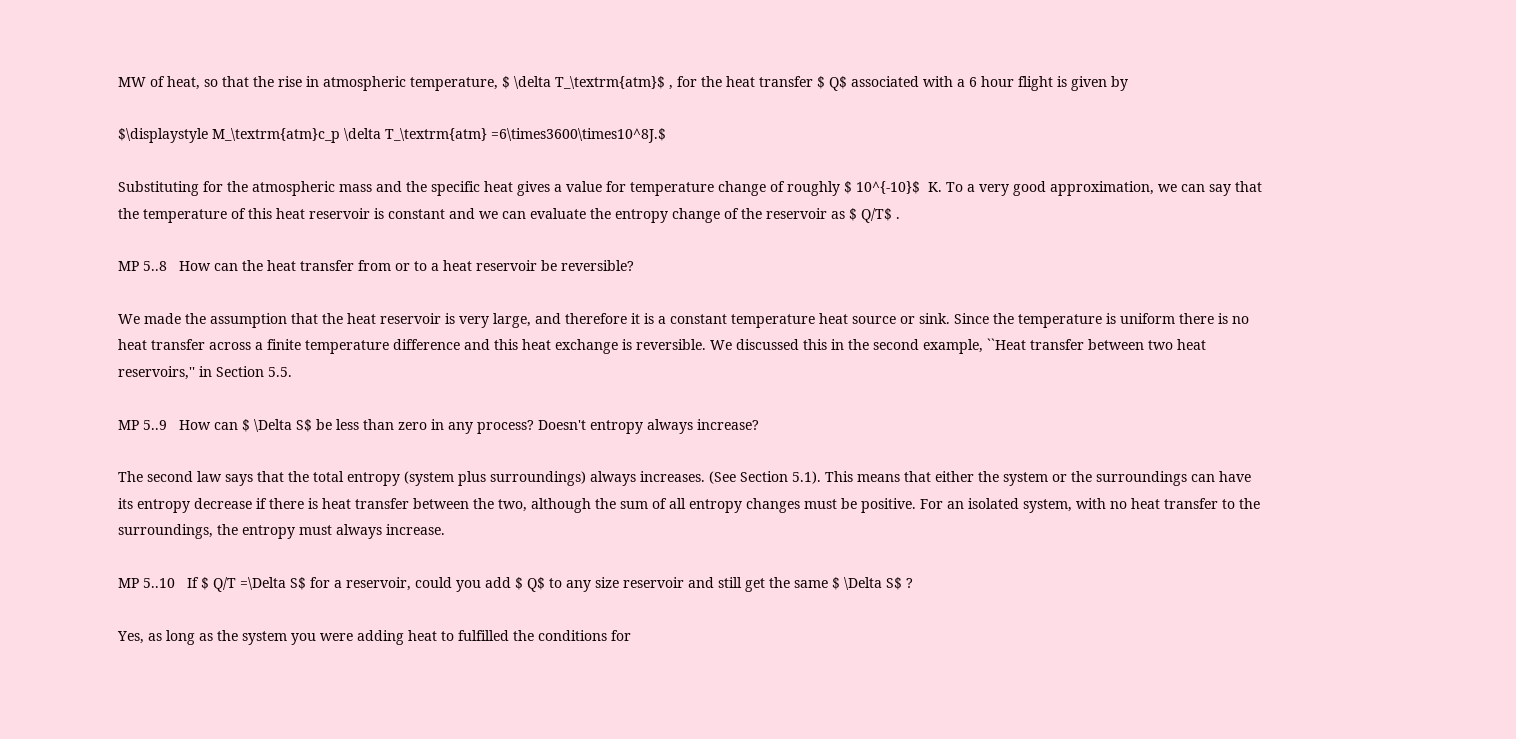MW of heat, so that the rise in atmospheric temperature, $ \delta T_\textrm{atm}$ , for the heat transfer $ Q$ associated with a 6 hour flight is given by

$\displaystyle M_\textrm{atm}c_p \delta T_\textrm{atm} =6\times3600\times10^8J.$

Substituting for the atmospheric mass and the specific heat gives a value for temperature change of roughly $ 10^{-10}$  K. To a very good approximation, we can say that the temperature of this heat reservoir is constant and we can evaluate the entropy change of the reservoir as $ Q/T$ .

MP 5..8   How can the heat transfer from or to a heat reservoir be reversible?

We made the assumption that the heat reservoir is very large, and therefore it is a constant temperature heat source or sink. Since the temperature is uniform there is no heat transfer across a finite temperature difference and this heat exchange is reversible. We discussed this in the second example, ``Heat transfer between two heat reservoirs,'' in Section 5.5.

MP 5..9   How can $ \Delta S$ be less than zero in any process? Doesn't entropy always increase?

The second law says that the total entropy (system plus surroundings) always increases. (See Section 5.1). This means that either the system or the surroundings can have its entropy decrease if there is heat transfer between the two, although the sum of all entropy changes must be positive. For an isolated system, with no heat transfer to the surroundings, the entropy must always increase.

MP 5..10   If $ Q/T =\Delta S$ for a reservoir, could you add $ Q$ to any size reservoir and still get the same $ \Delta S$ ?

Yes, as long as the system you were adding heat to fulfilled the conditions for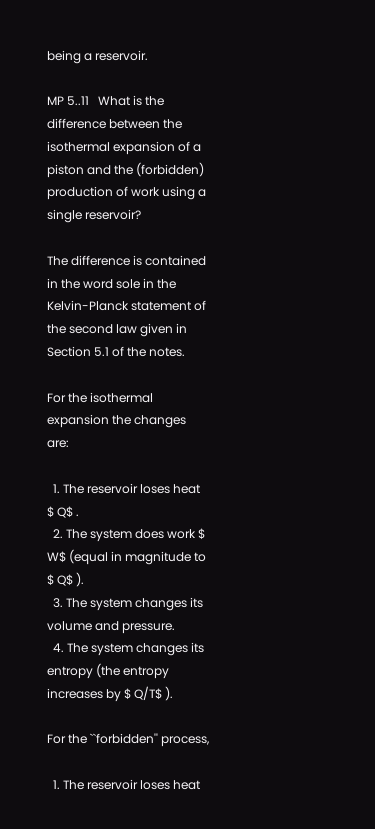being a reservoir.

MP 5..11   What is the difference between the isothermal expansion of a piston and the (forbidden) production of work using a single reservoir?

The difference is contained in the word sole in the Kelvin-Planck statement of the second law given in Section 5.1 of the notes.

For the isothermal expansion the changes are:

  1. The reservoir loses heat $ Q$ .
  2. The system does work $ W$ (equal in magnitude to $ Q$ ).
  3. The system changes its volume and pressure.
  4. The system changes its entropy (the entropy increases by $ Q/T$ ).

For the ``forbidden'' process,

  1. The reservoir loses heat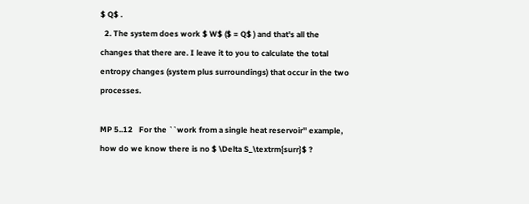$ Q$ .
  2. The system does work $ W$ ($ = Q$ ) and that's all the changes that there are. I leave it to you to calculate the total entropy changes (system plus surroundings) that occur in the two processes.

MP 5..12   For the ``work from a single heat reservoir'' example, how do we know there is no $ \Delta S_\textrm{surr}$ ?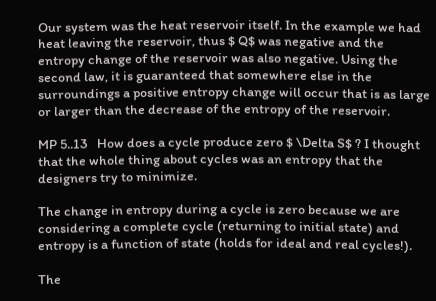Our system was the heat reservoir itself. In the example we had heat leaving the reservoir, thus $ Q$ was negative and the entropy change of the reservoir was also negative. Using the second law, it is guaranteed that somewhere else in the surroundings a positive entropy change will occur that is as large or larger than the decrease of the entropy of the reservoir.

MP 5..13   How does a cycle produce zero $ \Delta S$ ? I thought that the whole thing about cycles was an entropy that the designers try to minimize.

The change in entropy during a cycle is zero because we are considering a complete cycle (returning to initial state) and entropy is a function of state (holds for ideal and real cycles!).

The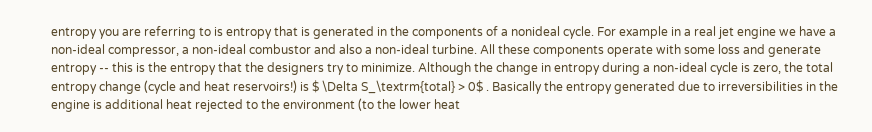entropy you are referring to is entropy that is generated in the components of a nonideal cycle. For example in a real jet engine we have a non-ideal compressor, a non-ideal combustor and also a non-ideal turbine. All these components operate with some loss and generate entropy -- this is the entropy that the designers try to minimize. Although the change in entropy during a non-ideal cycle is zero, the total entropy change (cycle and heat reservoirs!) is $ \Delta S_\textrm{total} > 0$ . Basically the entropy generated due to irreversibilities in the engine is additional heat rejected to the environment (to the lower heat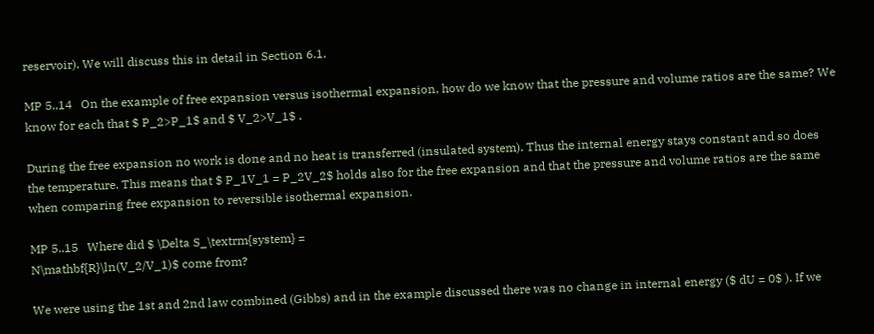reservoir). We will discuss this in detail in Section 6.1.

MP 5..14   On the example of free expansion versus isothermal expansion, how do we know that the pressure and volume ratios are the same? We know for each that $ P_2>P_1$ and $ V_2>V_1$ .

During the free expansion no work is done and no heat is transferred (insulated system). Thus the internal energy stays constant and so does the temperature. This means that $ P_1V_1 = P_2V_2$ holds also for the free expansion and that the pressure and volume ratios are the same when comparing free expansion to reversible isothermal expansion.

MP 5..15   Where did $ \Delta S_\textrm{system} =
N\mathbf{R}\ln(V_2/V_1)$ come from?

We were using the 1st and 2nd law combined (Gibbs) and in the example discussed there was no change in internal energy ($ dU = 0$ ). If we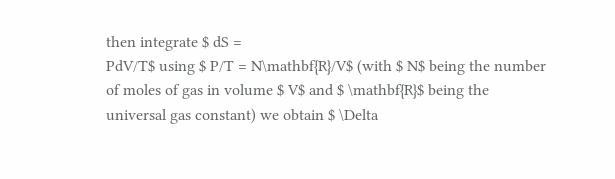then integrate $ dS =
PdV/T$ using $ P/T = N\mathbf{R}/V$ (with $ N$ being the number of moles of gas in volume $ V$ and $ \mathbf{R}$ being the universal gas constant) we obtain $ \Delta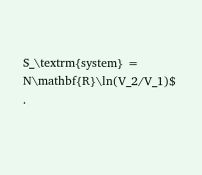S_\textrm{system} =
N\mathbf{R}\ln(V_2/V_1)$ .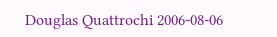Douglas Quattrochi 2006-08-06